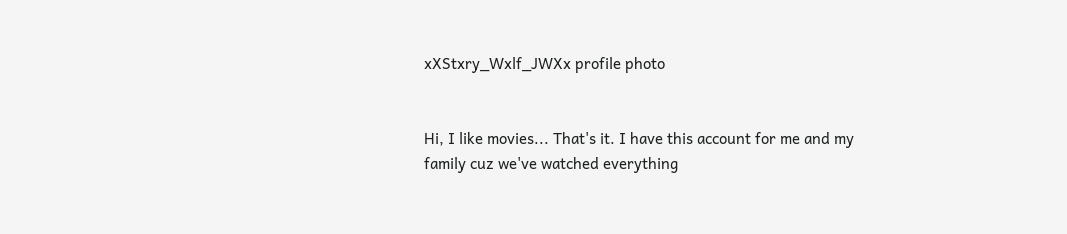xXStxry_Wxlf_JWXx profile photo


Hi, I like movies... That's it. I have this account for me and my family cuz we've watched everything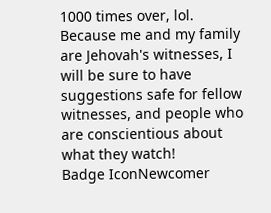1000 times over, lol. Because me and my family are Jehovah's witnesses, I will be sure to have suggestions safe for fellow witnesses, and people who are conscientious about what they watch!
Badge IconNewcomer